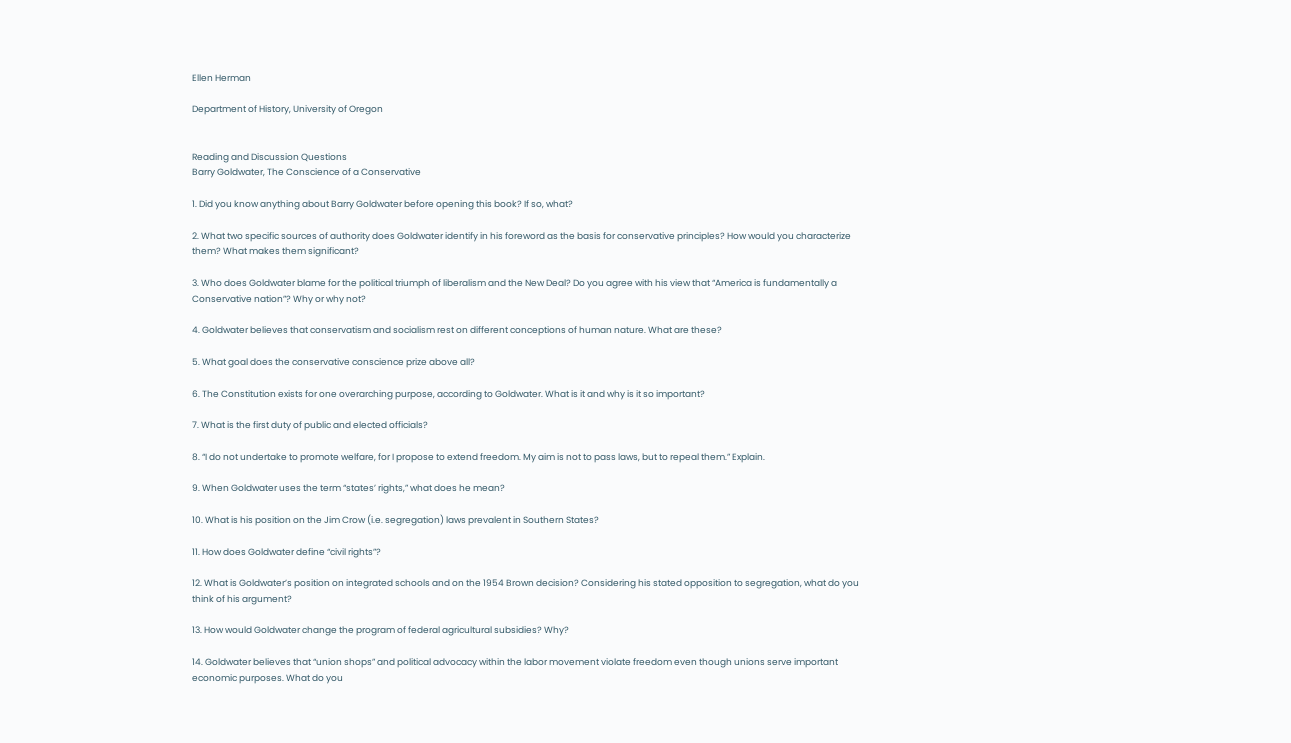Ellen Herman

Department of History, University of Oregon


Reading and Discussion Questions
Barry Goldwater, The Conscience of a Conservative

1. Did you know anything about Barry Goldwater before opening this book? If so, what?

2. What two specific sources of authority does Goldwater identify in his foreword as the basis for conservative principles? How would you characterize them? What makes them significant?

3. Who does Goldwater blame for the political triumph of liberalism and the New Deal? Do you agree with his view that “America is fundamentally a Conservative nation”? Why or why not?

4. Goldwater believes that conservatism and socialism rest on different conceptions of human nature. What are these?

5. What goal does the conservative conscience prize above all?

6. The Constitution exists for one overarching purpose, according to Goldwater. What is it and why is it so important?

7. What is the first duty of public and elected officials?

8. “I do not undertake to promote welfare, for I propose to extend freedom. My aim is not to pass laws, but to repeal them.” Explain.

9. When Goldwater uses the term “states’ rights,” what does he mean?

10. What is his position on the Jim Crow (i.e. segregation) laws prevalent in Southern States?

11. How does Goldwater define “civil rights”?

12. What is Goldwater’s position on integrated schools and on the 1954 Brown decision? Considering his stated opposition to segregation, what do you think of his argument?

13. How would Goldwater change the program of federal agricultural subsidies? Why?

14. Goldwater believes that “union shops” and political advocacy within the labor movement violate freedom even though unions serve important economic purposes. What do you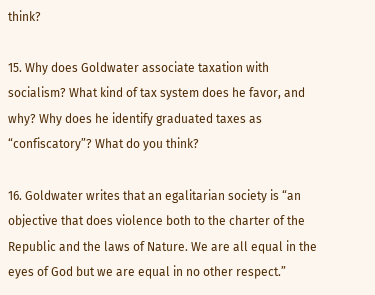think?

15. Why does Goldwater associate taxation with socialism? What kind of tax system does he favor, and why? Why does he identify graduated taxes as “confiscatory”? What do you think?

16. Goldwater writes that an egalitarian society is “an objective that does violence both to the charter of the Republic and the laws of Nature. We are all equal in the eyes of God but we are equal in no other respect.”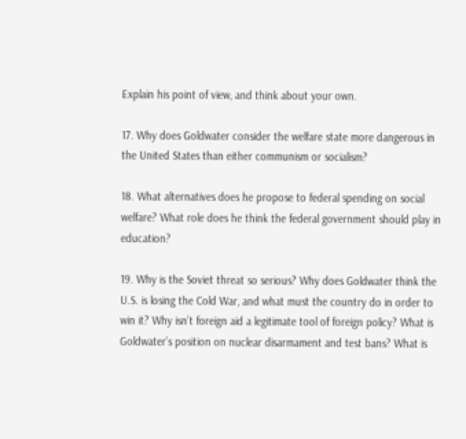Explain his point of view, and think about your own.

17. Why does Goldwater consider the welfare state more dangerous in the United States than either communism or socialism?

18. What alternatives does he propose to federal spending on social welfare? What role does he think the federal government should play in education?

19. Why is the Soviet threat so serious? Why does Goldwater think the U.S. is losing the Cold War, and what must the country do in order to win it? Why isn’t foreign aid a legitimate tool of foreign policy? What is Goldwater’s position on nuclear disarmament and test bans? What is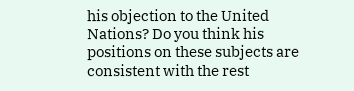his objection to the United Nations? Do you think his positions on these subjects are consistent with the rest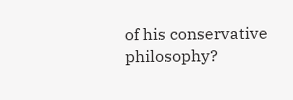of his conservative philosophy?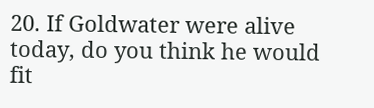20. If Goldwater were alive today, do you think he would fit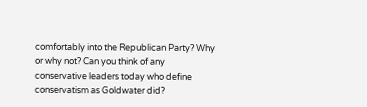comfortably into the Republican Party? Why or why not? Can you think of any conservative leaders today who define conservatism as Goldwater did?